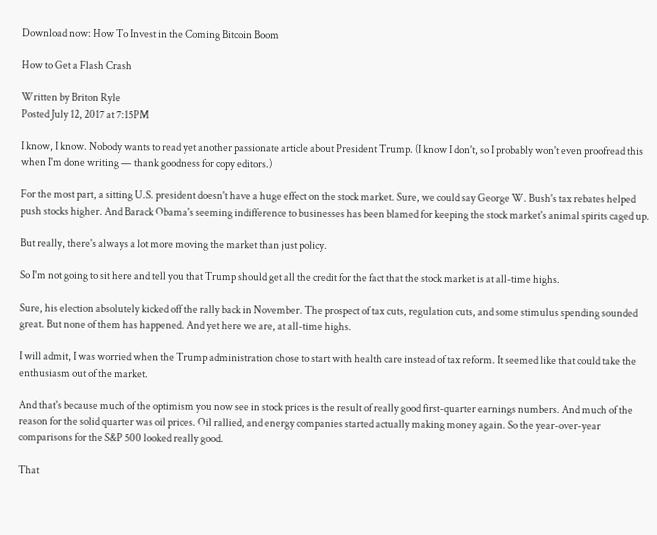Download now: How To Invest in the Coming Bitcoin Boom

How to Get a Flash Crash

Written by Briton Ryle
Posted July 12, 2017 at 7:15PM

I know, I know. Nobody wants to read yet another passionate article about President Trump. (I know I don't, so I probably won't even proofread this when I'm done writing — thank goodness for copy editors.)

For the most part, a sitting U.S. president doesn't have a huge effect on the stock market. Sure, we could say George W. Bush's tax rebates helped push stocks higher. And Barack Obama's seeming indifference to businesses has been blamed for keeping the stock market's animal spirits caged up.

But really, there's always a lot more moving the market than just policy.

So I'm not going to sit here and tell you that Trump should get all the credit for the fact that the stock market is at all-time highs.

Sure, his election absolutely kicked off the rally back in November. The prospect of tax cuts, regulation cuts, and some stimulus spending sounded great. But none of them has happened. And yet here we are, at all-time highs.

I will admit, I was worried when the Trump administration chose to start with health care instead of tax reform. It seemed like that could take the enthusiasm out of the market.

And that's because much of the optimism you now see in stock prices is the result of really good first-quarter earnings numbers. And much of the reason for the solid quarter was oil prices. Oil rallied, and energy companies started actually making money again. So the year-over-year comparisons for the S&P 500 looked really good.

That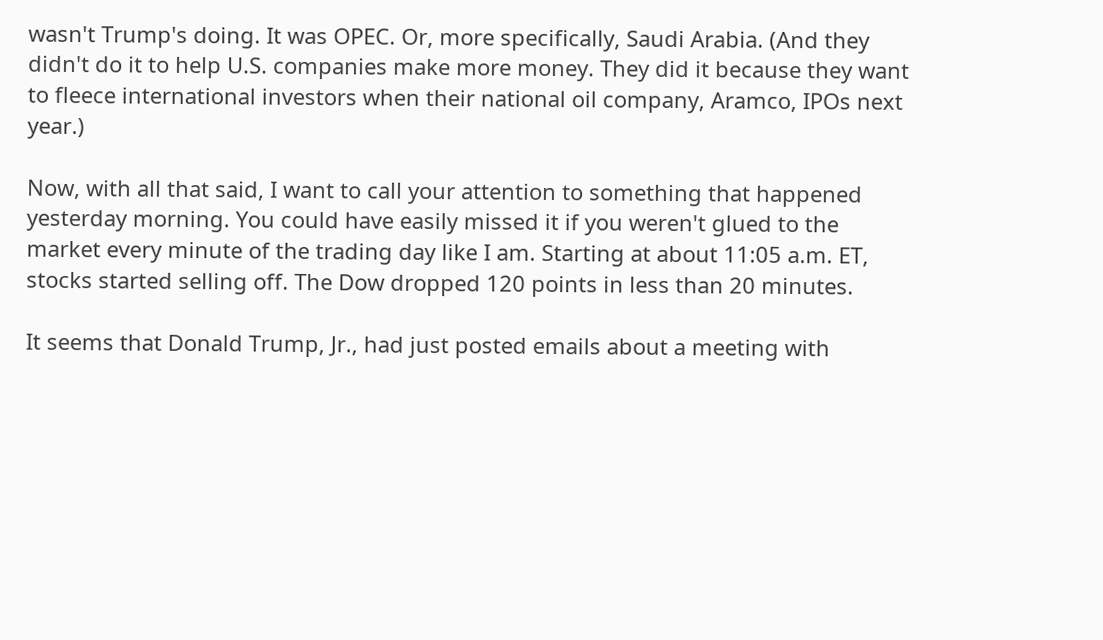wasn't Trump's doing. It was OPEC. Or, more specifically, Saudi Arabia. (And they didn't do it to help U.S. companies make more money. They did it because they want to fleece international investors when their national oil company, Aramco, IPOs next year.)

Now, with all that said, I want to call your attention to something that happened yesterday morning. You could have easily missed it if you weren't glued to the market every minute of the trading day like I am. Starting at about 11:05 a.m. ET, stocks started selling off. The Dow dropped 120 points in less than 20 minutes.

It seems that Donald Trump, Jr., had just posted emails about a meeting with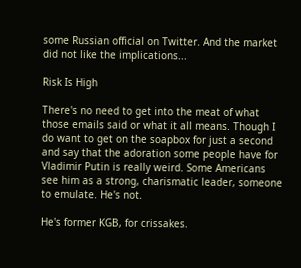some Russian official on Twitter. And the market did not like the implications...

Risk Is High

There's no need to get into the meat of what those emails said or what it all means. Though I do want to get on the soapbox for just a second and say that the adoration some people have for Vladimir Putin is really weird. Some Americans see him as a strong, charismatic leader, someone to emulate. He's not.

He's former KGB, for crissakes.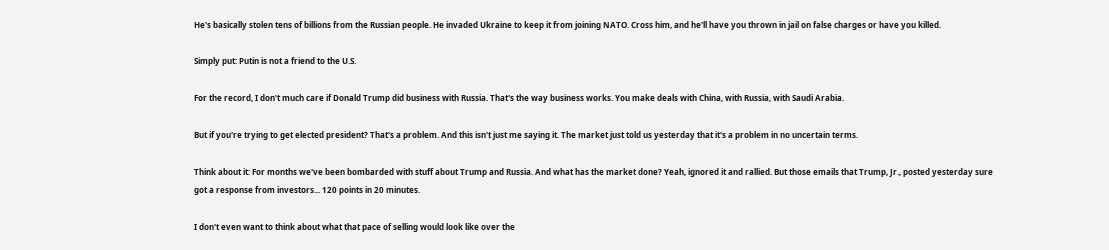He's basically stolen tens of billions from the Russian people. He invaded Ukraine to keep it from joining NATO. Cross him, and he'll have you thrown in jail on false charges or have you killed.

Simply put: Putin is not a friend to the U.S.

For the record, I don't much care if Donald Trump did business with Russia. That's the way business works. You make deals with China, with Russia, with Saudi Arabia.

But if you're trying to get elected president? That's a problem. And this isn't just me saying it. The market just told us yesterday that it's a problem in no uncertain terms.

Think about it: For months we've been bombarded with stuff about Trump and Russia. And what has the market done? Yeah, ignored it and rallied. But those emails that Trump, Jr., posted yesterday sure got a response from investors... 120 points in 20 minutes.

I don't even want to think about what that pace of selling would look like over the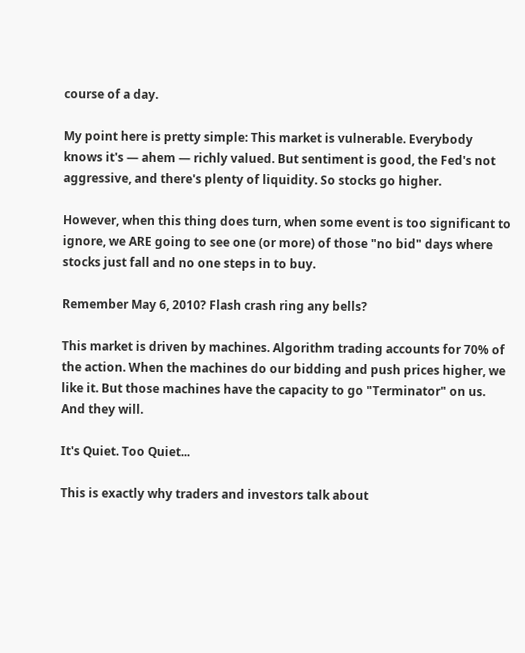course of a day.

My point here is pretty simple: This market is vulnerable. Everybody knows it's — ahem — richly valued. But sentiment is good, the Fed's not aggressive, and there's plenty of liquidity. So stocks go higher.

However, when this thing does turn, when some event is too significant to ignore, we ARE going to see one (or more) of those "no bid" days where stocks just fall and no one steps in to buy.

Remember May 6, 2010? Flash crash ring any bells?

This market is driven by machines. Algorithm trading accounts for 70% of the action. When the machines do our bidding and push prices higher, we like it. But those machines have the capacity to go "Terminator" on us. And they will.

It's Quiet. Too Quiet...

This is exactly why traders and investors talk about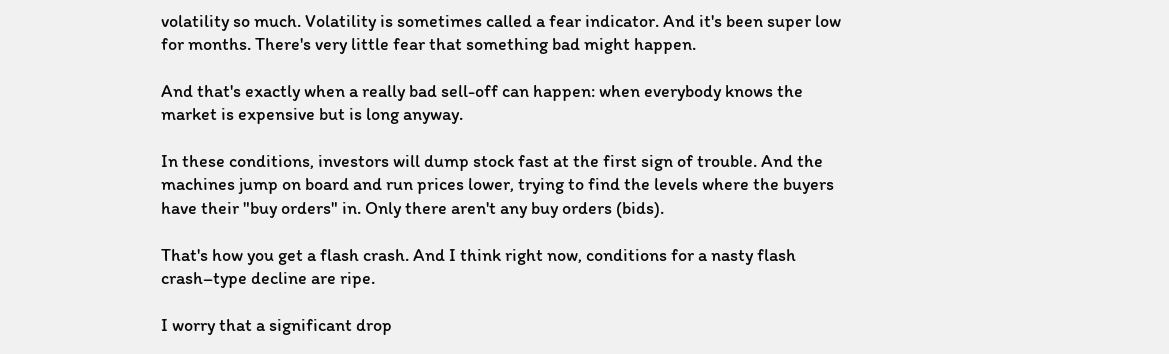volatility so much. Volatility is sometimes called a fear indicator. And it's been super low for months. There's very little fear that something bad might happen.

And that's exactly when a really bad sell-off can happen: when everybody knows the market is expensive but is long anyway.

In these conditions, investors will dump stock fast at the first sign of trouble. And the machines jump on board and run prices lower, trying to find the levels where the buyers have their "buy orders" in. Only there aren't any buy orders (bids).

That's how you get a flash crash. And I think right now, conditions for a nasty flash crash–type decline are ripe.

I worry that a significant drop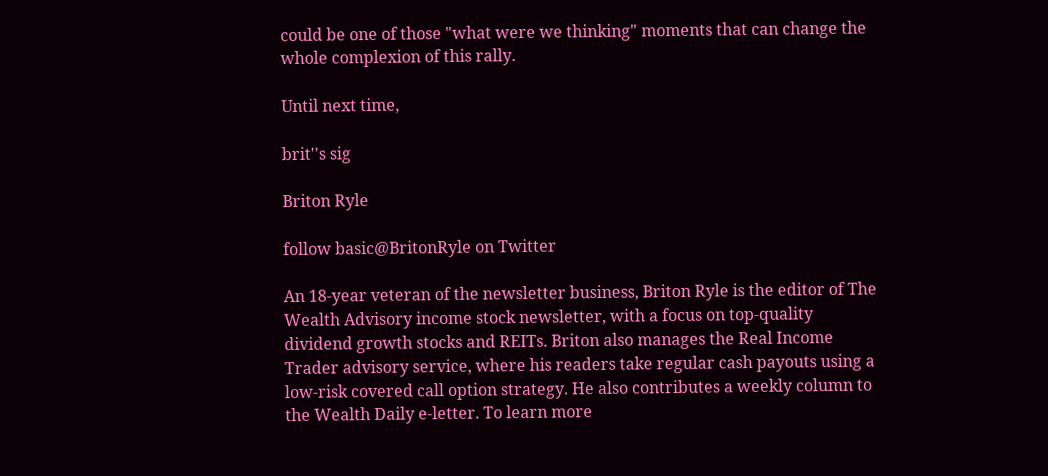could be one of those "what were we thinking" moments that can change the whole complexion of this rally.

Until next time,

brit''s sig

Briton Ryle

follow basic@BritonRyle on Twitter

An 18-year veteran of the newsletter business, Briton Ryle is the editor of The Wealth Advisory income stock newsletter, with a focus on top-quality dividend growth stocks and REITs. Briton also manages the Real Income Trader advisory service, where his readers take regular cash payouts using a low-risk covered call option strategy. He also contributes a weekly column to the Wealth Daily e-letter. To learn more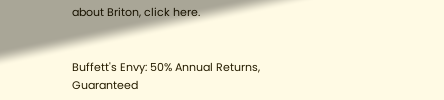about Briton, click here.


Buffett's Envy: 50% Annual Returns, Guaranteed